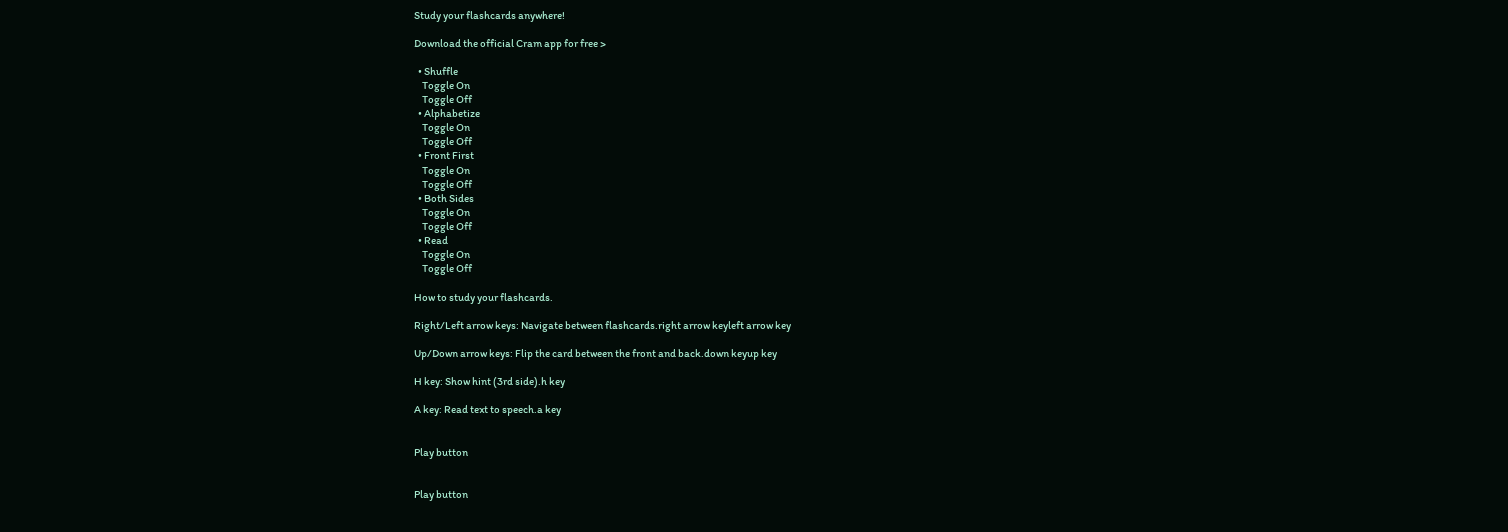Study your flashcards anywhere!

Download the official Cram app for free >

  • Shuffle
    Toggle On
    Toggle Off
  • Alphabetize
    Toggle On
    Toggle Off
  • Front First
    Toggle On
    Toggle Off
  • Both Sides
    Toggle On
    Toggle Off
  • Read
    Toggle On
    Toggle Off

How to study your flashcards.

Right/Left arrow keys: Navigate between flashcards.right arrow keyleft arrow key

Up/Down arrow keys: Flip the card between the front and back.down keyup key

H key: Show hint (3rd side).h key

A key: Read text to speech.a key


Play button


Play button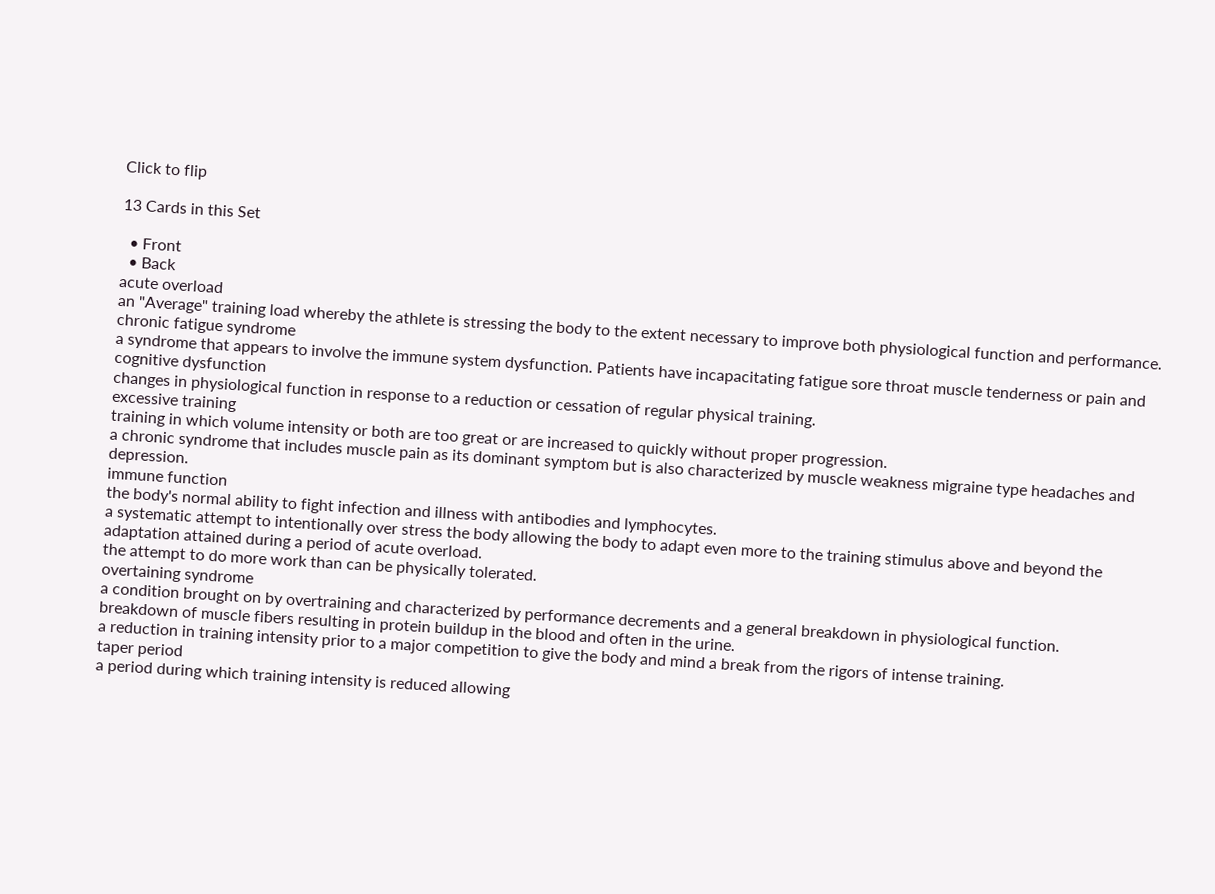Click to flip

13 Cards in this Set

  • Front
  • Back
acute overload
an "Average" training load whereby the athlete is stressing the body to the extent necessary to improve both physiological function and performance.
chronic fatigue syndrome
a syndrome that appears to involve the immune system dysfunction. Patients have incapacitating fatigue sore throat muscle tenderness or pain and cognitive dysfunction
changes in physiological function in response to a reduction or cessation of regular physical training.
excessive training
training in which volume intensity or both are too great or are increased to quickly without proper progression.
a chronic syndrome that includes muscle pain as its dominant symptom but is also characterized by muscle weakness migraine type headaches and depression.
immune function
the body's normal ability to fight infection and illness with antibodies and lymphocytes.
a systematic attempt to intentionally over stress the body allowing the body to adapt even more to the training stimulus above and beyond the adaptation attained during a period of acute overload.
the attempt to do more work than can be physically tolerated.
overtaining syndrome
a condition brought on by overtraining and characterized by performance decrements and a general breakdown in physiological function.
breakdown of muscle fibers resulting in protein buildup in the blood and often in the urine.
a reduction in training intensity prior to a major competition to give the body and mind a break from the rigors of intense training.
taper period
a period during which training intensity is reduced allowing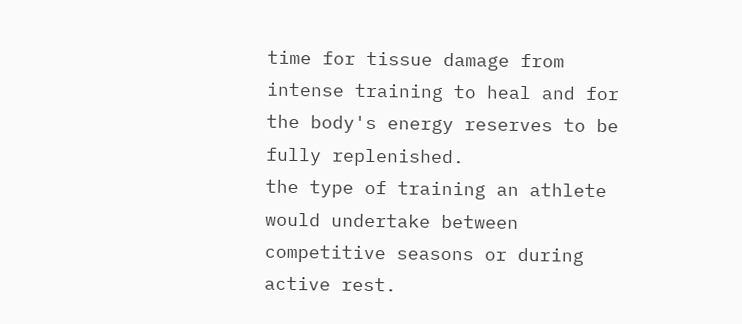time for tissue damage from intense training to heal and for the body's energy reserves to be fully replenished.
the type of training an athlete would undertake between competitive seasons or during active rest.